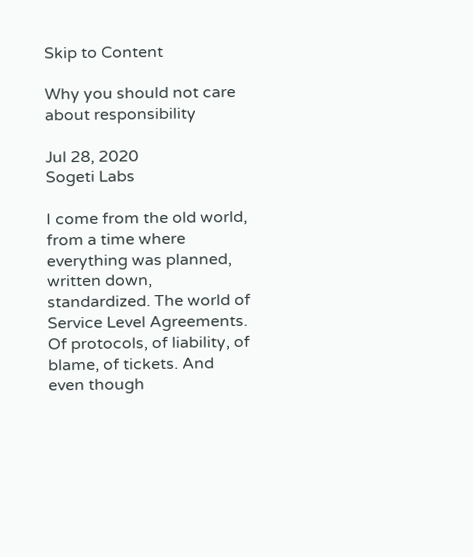Skip to Content

Why you should not care about responsibility

Jul 28, 2020
Sogeti Labs

I come from the old world, from a time where everything was planned, written down, standardized. The world of Service Level Agreements. Of protocols, of liability, of blame, of tickets. And even though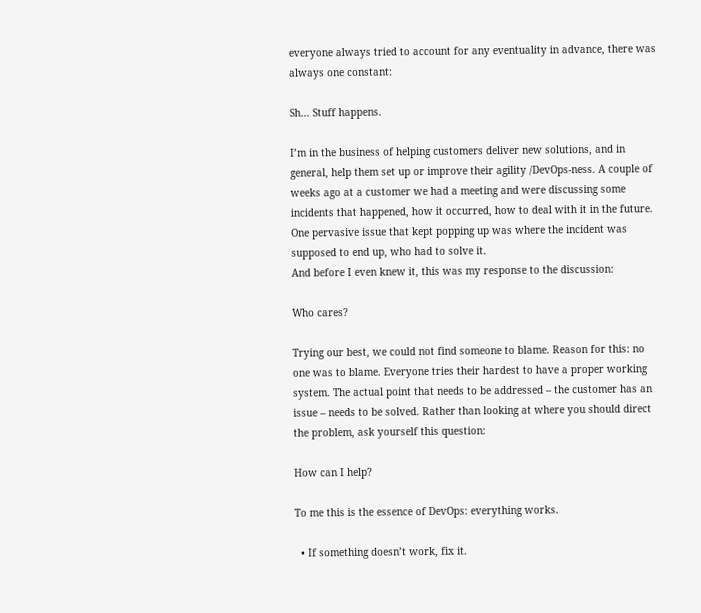everyone always tried to account for any eventuality in advance, there was always one constant:

Sh… Stuff happens.

I’m in the business of helping customers deliver new solutions, and in general, help them set up or improve their agility /DevOps-ness. A couple of weeks ago at a customer we had a meeting and were discussing some incidents that happened, how it occurred, how to deal with it in the future. One pervasive issue that kept popping up was where the incident was supposed to end up, who had to solve it.
And before I even knew it, this was my response to the discussion:

Who cares?

Trying our best, we could not find someone to blame. Reason for this: no one was to blame. Everyone tries their hardest to have a proper working system. The actual point that needs to be addressed – the customer has an issue – needs to be solved. Rather than looking at where you should direct the problem, ask yourself this question:

How can I help?

To me this is the essence of DevOps: everything works.

  • If something doesn’t work, fix it.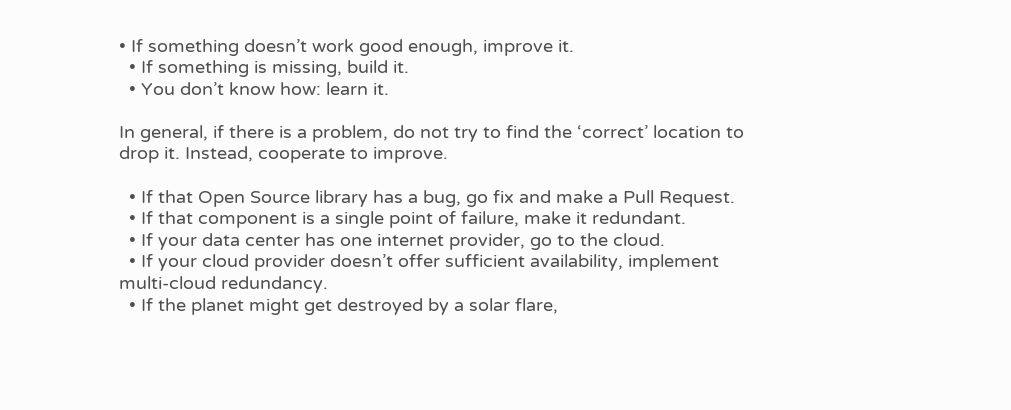• If something doesn’t work good enough, improve it.
  • If something is missing, build it.
  • You don’t know how: learn it.

In general, if there is a problem, do not try to find the ‘correct’ location to drop it. Instead, cooperate to improve.

  • If that Open Source library has a bug, go fix and make a Pull Request.
  • If that component is a single point of failure, make it redundant.
  • If your data center has one internet provider, go to the cloud.
  • If your cloud provider doesn’t offer sufficient availability, implement multi-cloud redundancy.
  • If the planet might get destroyed by a solar flare,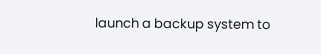launch a backup system to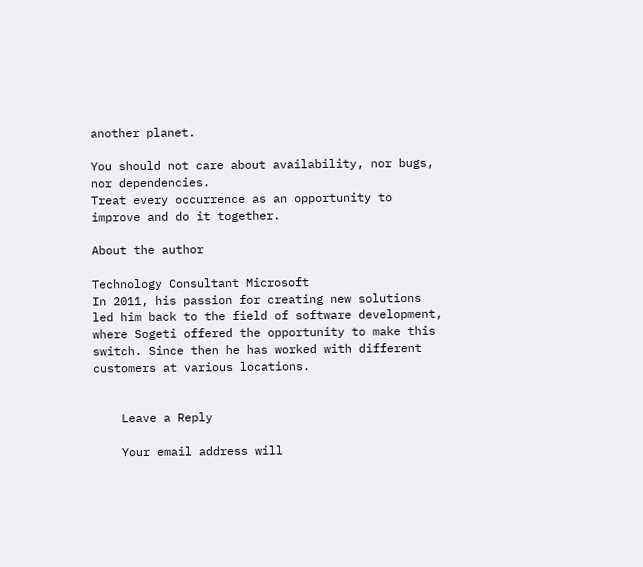another planet.

You should not care about availability, nor bugs, nor dependencies.
Treat every occurrence as an opportunity to improve and do it together.

About the author

Technology Consultant Microsoft
In 2011, his passion for creating new solutions led him back to the field of software development, where Sogeti offered the opportunity to make this switch. Since then he has worked with different customers at various locations.


    Leave a Reply

    Your email address will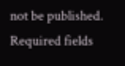not be published. Required fields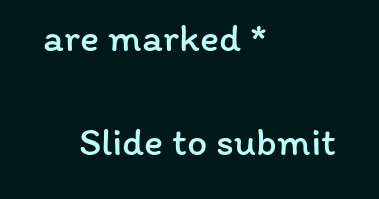are marked *

    Slide to submit